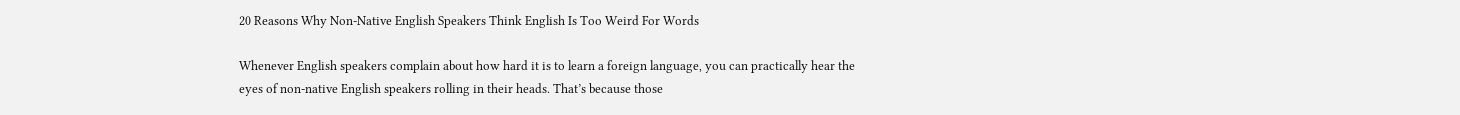20 Reasons Why Non-Native English Speakers Think English Is Too Weird For Words

Whenever English speakers complain about how hard it is to learn a foreign language, you can practically hear the eyes of non-native English speakers rolling in their heads. That’s because those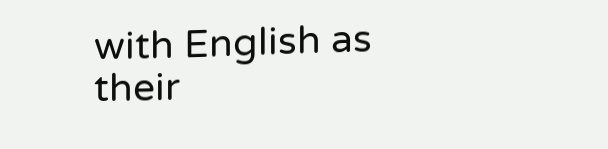with English as their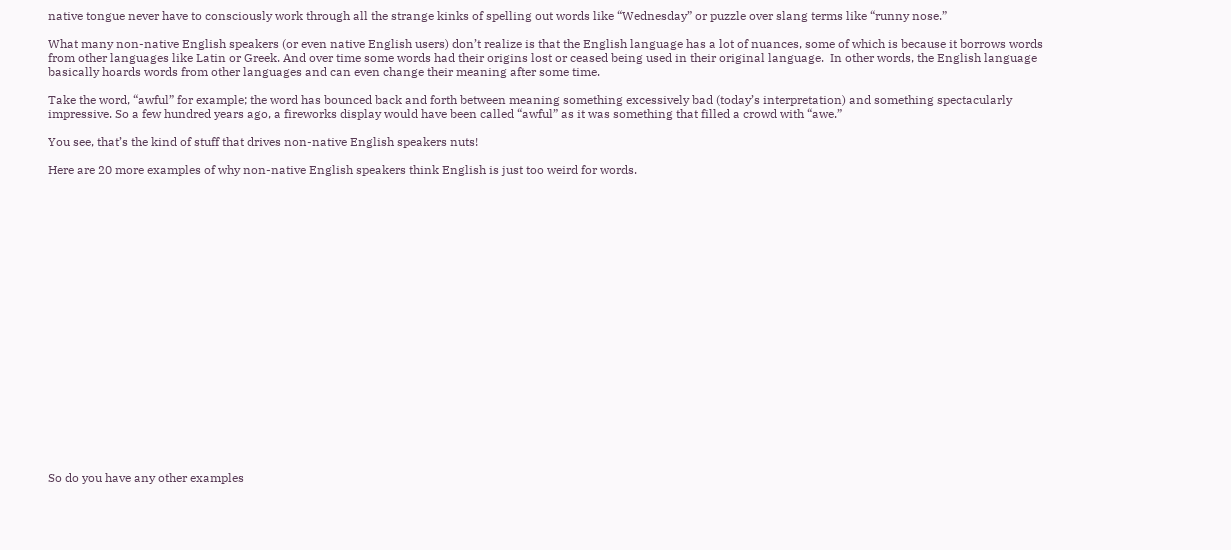native tongue never have to consciously work through all the strange kinks of spelling out words like “Wednesday” or puzzle over slang terms like “runny nose.”

What many non-native English speakers (or even native English users) don’t realize is that the English language has a lot of nuances, some of which is because it borrows words from other languages like Latin or Greek. And over time some words had their origins lost or ceased being used in their original language.  In other words, the English language basically hoards words from other languages and can even change their meaning after some time.

Take the word, “awful” for example; the word has bounced back and forth between meaning something excessively bad (today’s interpretation) and something spectacularly impressive. So a few hundred years ago, a fireworks display would have been called “awful” as it was something that filled a crowd with “awe.”

You see, that’s the kind of stuff that drives non-native English speakers nuts!

Here are 20 more examples of why non-native English speakers think English is just too weird for words.





















So do you have any other examples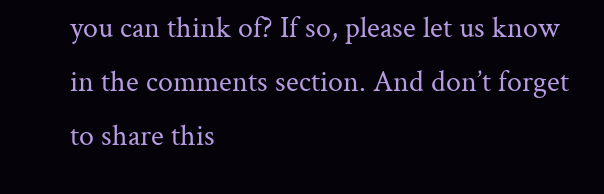you can think of? If so, please let us know in the comments section. And don’t forget to share this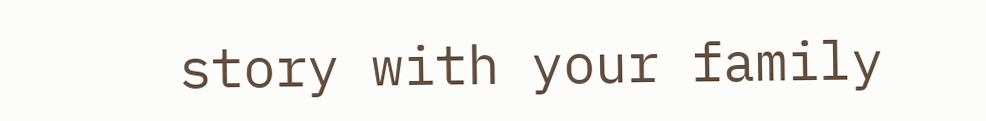story with your family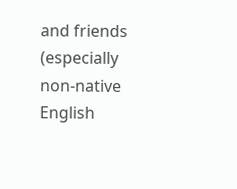and friends (especially non-native English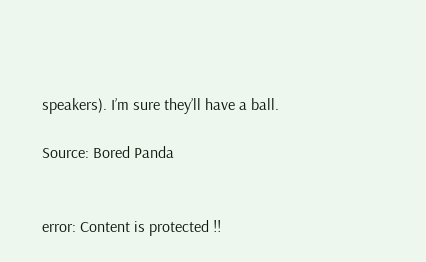speakers). I’m sure they’ll have a ball.

Source: Bored Panda


error: Content is protected !!